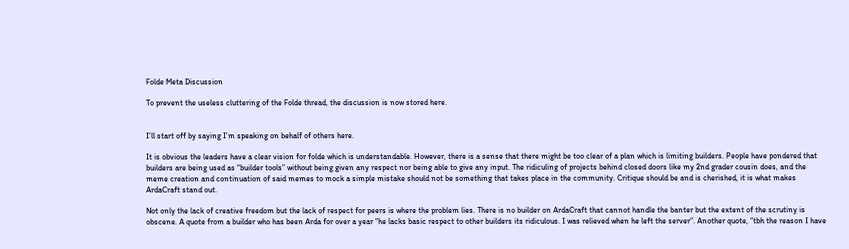Folde Meta Discussion

To prevent the useless cluttering of the Folde thread, the discussion is now stored here.


I’ll start off by saying I’m speaking on behalf of others here.

It is obvious the leaders have a clear vision for folde which is understandable. However, there is a sense that there might be too clear of a plan which is limiting builders. People have pondered that builders are being used as “builder tools” without being given any respect nor being able to give any input. The ridiculing of projects behind closed doors like my 2nd grader cousin does, and the meme creation and continuation of said memes to mock a simple mistake should not be something that takes place in the community. Critique should be and is cherished, it is what makes ArdaCraft stand out.

Not only the lack of creative freedom but the lack of respect for peers is where the problem lies. There is no builder on ArdaCraft that cannot handle the banter but the extent of the scrutiny is obscene. A quote from a builder who has been Arda for over a year “he lacks basic respect to other builders its ridiculous. I was relieved when he left the server”. Another quote, “tbh the reason I have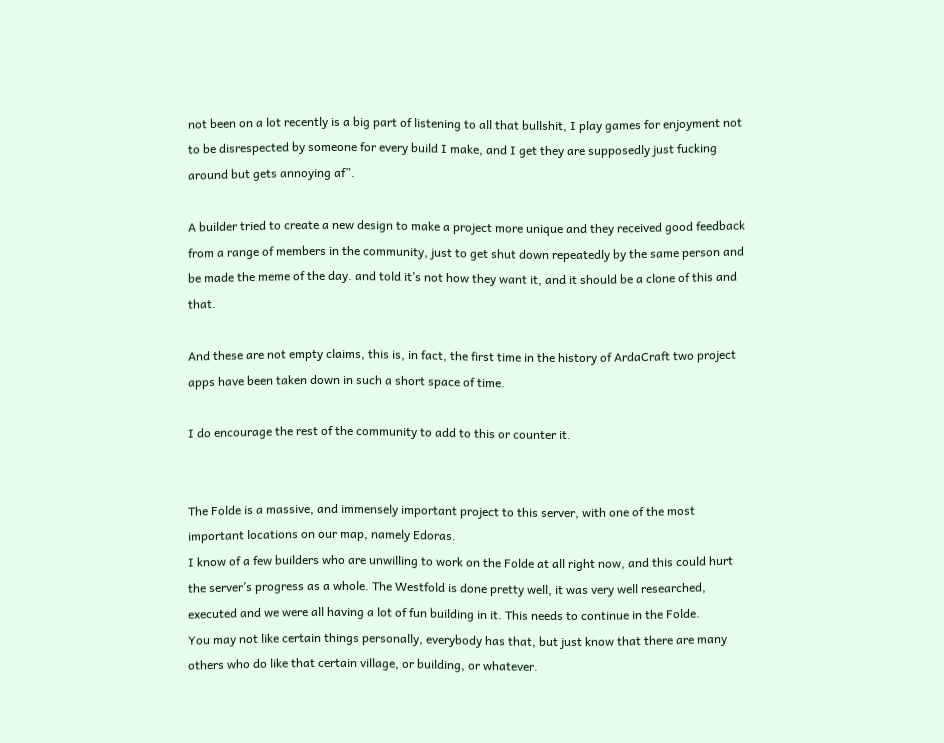not been on a lot recently is a big part of listening to all that bullshit, I play games for enjoyment not to be disrespected by someone for every build I make, and I get they are supposedly just fucking around but gets annoying af”.

A builder tried to create a new design to make a project more unique and they received good feedback from a range of members in the community, just to get shut down repeatedly by the same person and be made the meme of the day. and told it’s not how they want it, and it should be a clone of this and that.

And these are not empty claims, this is, in fact, the first time in the history of ArdaCraft two project apps have been taken down in such a short space of time.

I do encourage the rest of the community to add to this or counter it.


The Folde is a massive, and immensely important project to this server, with one of the most important locations on our map, namely Edoras.
I know of a few builders who are unwilling to work on the Folde at all right now, and this could hurt the server’s progress as a whole. The Westfold is done pretty well, it was very well researched, executed and we were all having a lot of fun building in it. This needs to continue in the Folde.
You may not like certain things personally, everybody has that, but just know that there are many others who do like that certain village, or building, or whatever.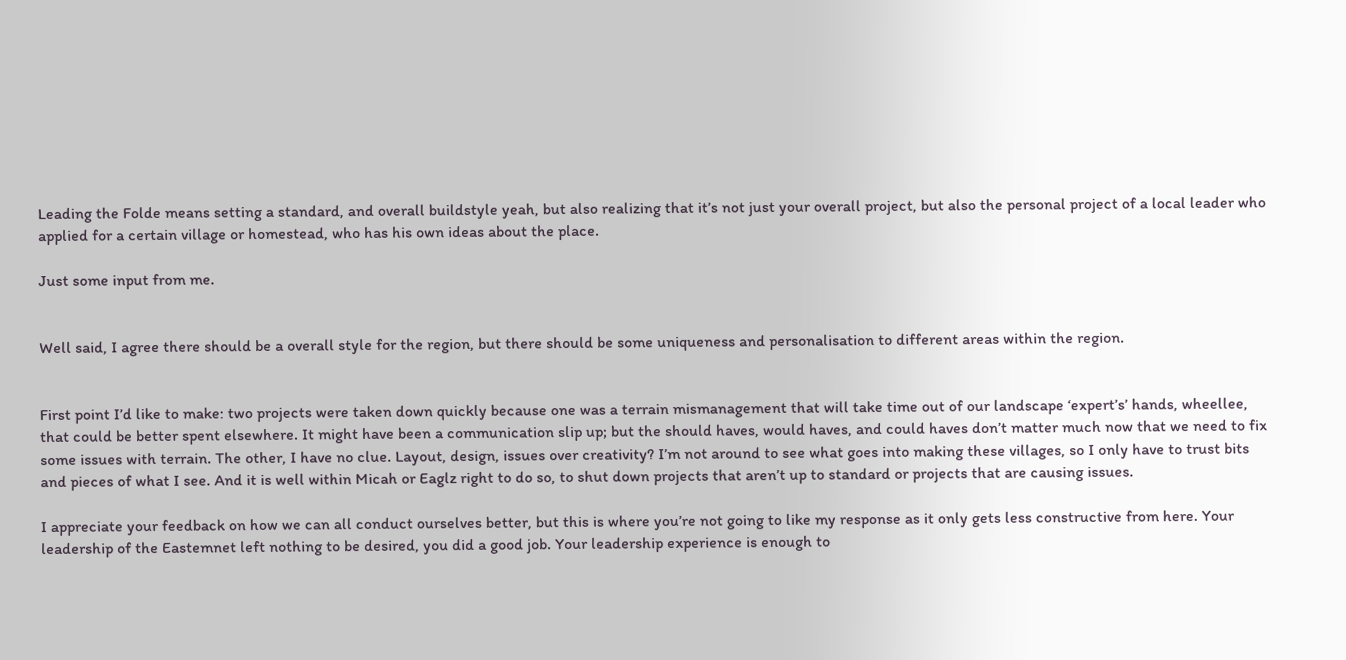Leading the Folde means setting a standard, and overall buildstyle yeah, but also realizing that it’s not just your overall project, but also the personal project of a local leader who applied for a certain village or homestead, who has his own ideas about the place.

Just some input from me.


Well said, I agree there should be a overall style for the region, but there should be some uniqueness and personalisation to different areas within the region.


First point I’d like to make: two projects were taken down quickly because one was a terrain mismanagement that will take time out of our landscape ‘expert’s’ hands, wheellee, that could be better spent elsewhere. It might have been a communication slip up; but the should haves, would haves, and could haves don’t matter much now that we need to fix some issues with terrain. The other, I have no clue. Layout, design, issues over creativity? I’m not around to see what goes into making these villages, so I only have to trust bits and pieces of what I see. And it is well within Micah or Eaglz right to do so, to shut down projects that aren’t up to standard or projects that are causing issues.

I appreciate your feedback on how we can all conduct ourselves better, but this is where you’re not going to like my response as it only gets less constructive from here. Your leadership of the Eastemnet left nothing to be desired, you did a good job. Your leadership experience is enough to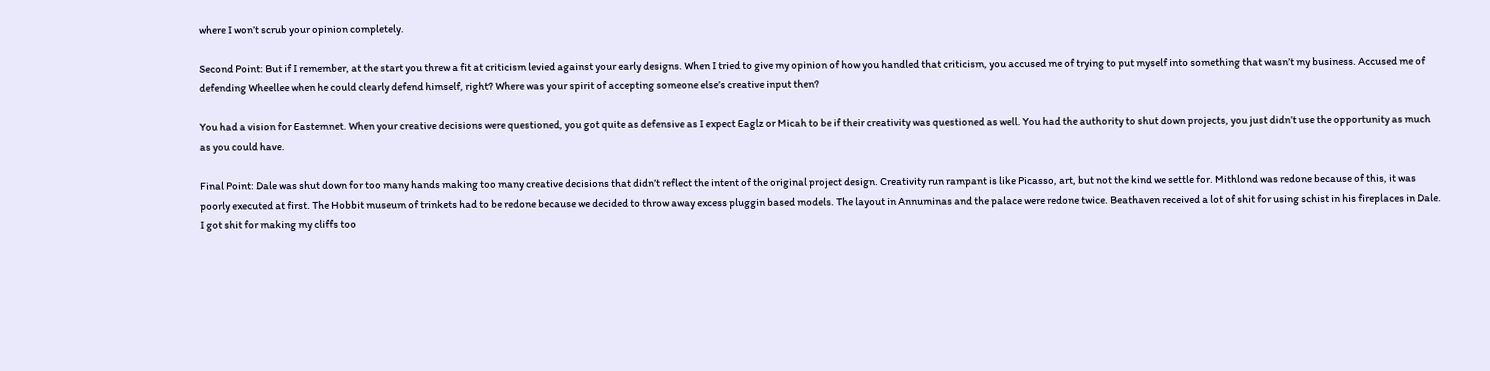where I won’t scrub your opinion completely.

Second Point: But if I remember, at the start you threw a fit at criticism levied against your early designs. When I tried to give my opinion of how you handled that criticism, you accused me of trying to put myself into something that wasn’t my business. Accused me of defending Wheellee when he could clearly defend himself, right? Where was your spirit of accepting someone else’s creative input then?

You had a vision for Eastemnet. When your creative decisions were questioned, you got quite as defensive as I expect Eaglz or Micah to be if their creativity was questioned as well. You had the authority to shut down projects, you just didn’t use the opportunity as much as you could have.

Final Point: Dale was shut down for too many hands making too many creative decisions that didn’t reflect the intent of the original project design. Creativity run rampant is like Picasso, art, but not the kind we settle for. Mithlond was redone because of this, it was poorly executed at first. The Hobbit museum of trinkets had to be redone because we decided to throw away excess pluggin based models. The layout in Annuminas and the palace were redone twice. Beathaven received a lot of shit for using schist in his fireplaces in Dale. I got shit for making my cliffs too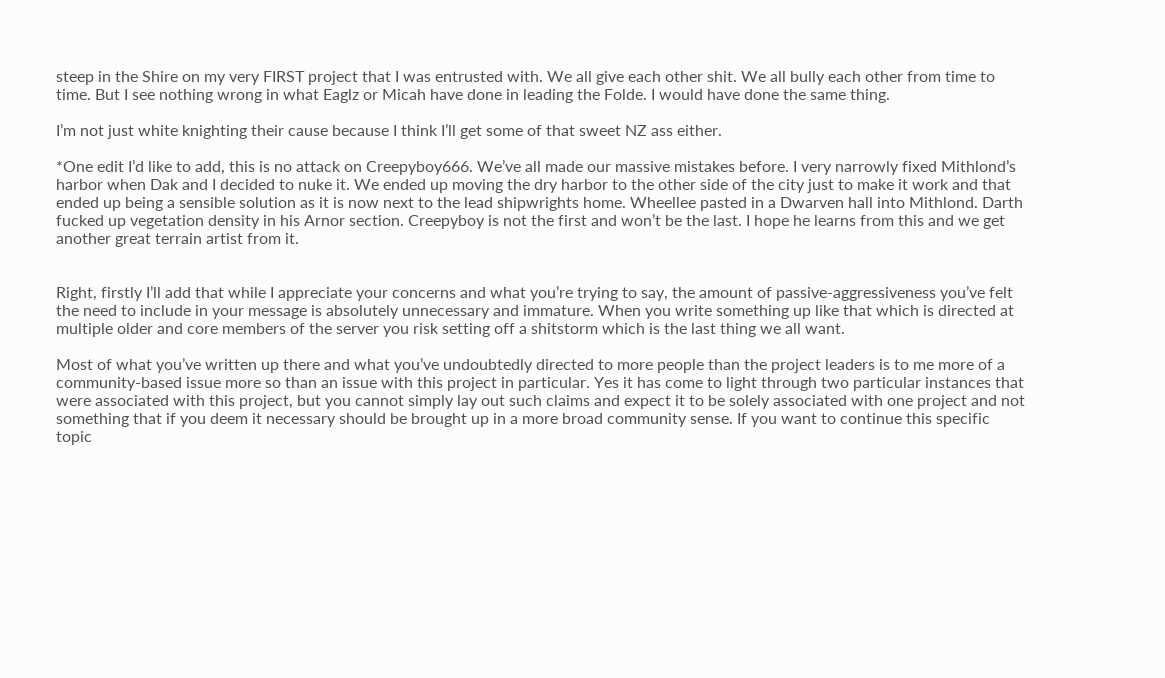steep in the Shire on my very FIRST project that I was entrusted with. We all give each other shit. We all bully each other from time to time. But I see nothing wrong in what Eaglz or Micah have done in leading the Folde. I would have done the same thing.

I’m not just white knighting their cause because I think I’ll get some of that sweet NZ ass either.

*One edit I’d like to add, this is no attack on Creepyboy666. We’ve all made our massive mistakes before. I very narrowly fixed Mithlond’s harbor when Dak and I decided to nuke it. We ended up moving the dry harbor to the other side of the city just to make it work and that ended up being a sensible solution as it is now next to the lead shipwrights home. Wheellee pasted in a Dwarven hall into Mithlond. Darth fucked up vegetation density in his Arnor section. Creepyboy is not the first and won’t be the last. I hope he learns from this and we get another great terrain artist from it.


Right, firstly I’ll add that while I appreciate your concerns and what you’re trying to say, the amount of passive-aggressiveness you’ve felt the need to include in your message is absolutely unnecessary and immature. When you write something up like that which is directed at multiple older and core members of the server you risk setting off a shitstorm which is the last thing we all want.

Most of what you’ve written up there and what you’ve undoubtedly directed to more people than the project leaders is to me more of a community-based issue more so than an issue with this project in particular. Yes it has come to light through two particular instances that were associated with this project, but you cannot simply lay out such claims and expect it to be solely associated with one project and not something that if you deem it necessary should be brought up in a more broad community sense. If you want to continue this specific topic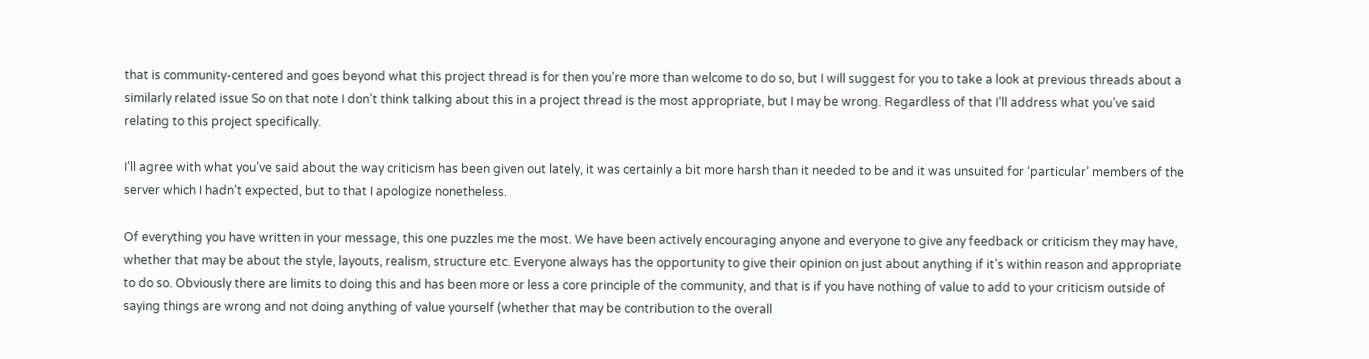that is community-centered and goes beyond what this project thread is for then you’re more than welcome to do so, but I will suggest for you to take a look at previous threads about a similarly related issue So on that note I don’t think talking about this in a project thread is the most appropriate, but I may be wrong. Regardless of that I’ll address what you’ve said relating to this project specifically.

I’ll agree with what you’ve said about the way criticism has been given out lately, it was certainly a bit more harsh than it needed to be and it was unsuited for ‘particular’ members of the server which I hadn’t expected, but to that I apologize nonetheless.

Of everything you have written in your message, this one puzzles me the most. We have been actively encouraging anyone and everyone to give any feedback or criticism they may have, whether that may be about the style, layouts, realism, structure etc. Everyone always has the opportunity to give their opinion on just about anything if it’s within reason and appropriate to do so. Obviously there are limits to doing this and has been more or less a core principle of the community, and that is if you have nothing of value to add to your criticism outside of saying things are wrong and not doing anything of value yourself (whether that may be contribution to the overall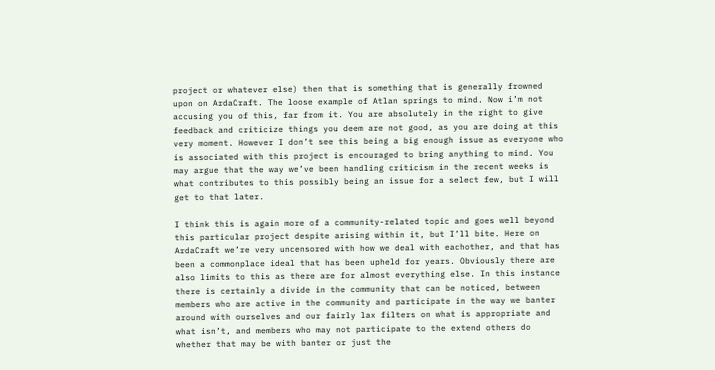project or whatever else) then that is something that is generally frowned upon on ArdaCraft. The loose example of Atlan springs to mind. Now i’m not accusing you of this, far from it. You are absolutely in the right to give feedback and criticize things you deem are not good, as you are doing at this very moment. However I don’t see this being a big enough issue as everyone who is associated with this project is encouraged to bring anything to mind. You may argue that the way we’ve been handling criticism in the recent weeks is what contributes to this possibly being an issue for a select few, but I will get to that later.

I think this is again more of a community-related topic and goes well beyond this particular project despite arising within it, but I’ll bite. Here on ArdaCraft we’re very uncensored with how we deal with eachother, and that has been a commonplace ideal that has been upheld for years. Obviously there are also limits to this as there are for almost everything else. In this instance there is certainly a divide in the community that can be noticed, between members who are active in the community and participate in the way we banter around with ourselves and our fairly lax filters on what is appropriate and what isn’t, and members who may not participate to the extend others do whether that may be with banter or just the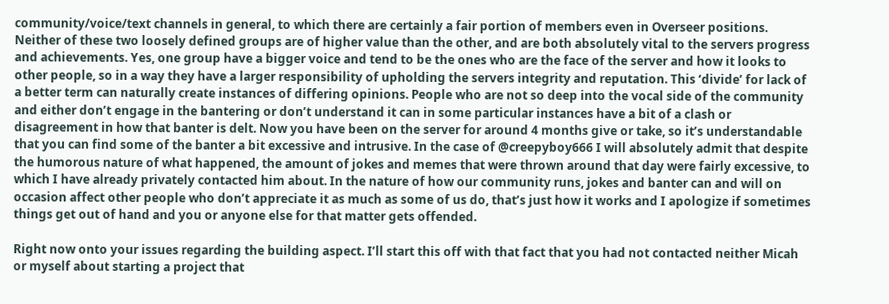community/voice/text channels in general, to which there are certainly a fair portion of members even in Overseer positions. Neither of these two loosely defined groups are of higher value than the other, and are both absolutely vital to the servers progress and achievements. Yes, one group have a bigger voice and tend to be the ones who are the face of the server and how it looks to other people, so in a way they have a larger responsibility of upholding the servers integrity and reputation. This ‘divide’ for lack of a better term can naturally create instances of differing opinions. People who are not so deep into the vocal side of the community and either don’t engage in the bantering or don’t understand it can in some particular instances have a bit of a clash or disagreement in how that banter is delt. Now you have been on the server for around 4 months give or take, so it’s understandable that you can find some of the banter a bit excessive and intrusive. In the case of @creepyboy666 I will absolutely admit that despite the humorous nature of what happened, the amount of jokes and memes that were thrown around that day were fairly excessive, to which I have already privately contacted him about. In the nature of how our community runs, jokes and banter can and will on occasion affect other people who don’t appreciate it as much as some of us do, that’s just how it works and I apologize if sometimes things get out of hand and you or anyone else for that matter gets offended.

Right now onto your issues regarding the building aspect. I’ll start this off with that fact that you had not contacted neither Micah or myself about starting a project that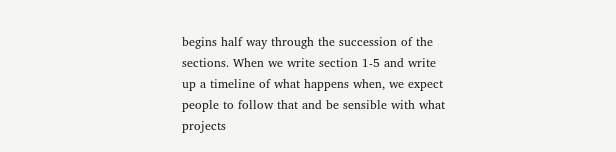begins half way through the succession of the sections. When we write section 1-5 and write up a timeline of what happens when, we expect people to follow that and be sensible with what projects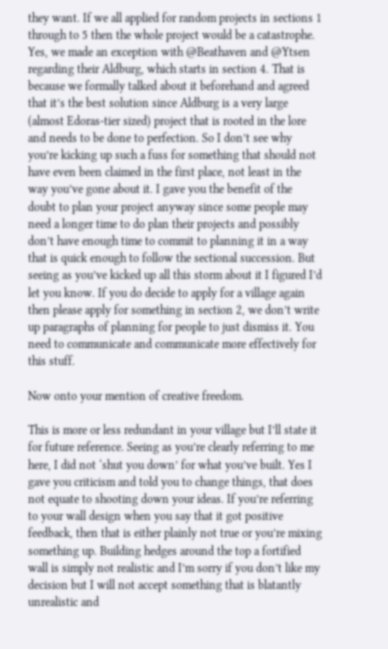they want. If we all applied for random projects in sections 1 through to 5 then the whole project would be a catastrophe. Yes, we made an exception with @Beathaven and @Ytsen regarding their Aldburg, which starts in section 4. That is because we formally talked about it beforehand and agreed that it’s the best solution since Aldburg is a very large (almost Edoras-tier sized) project that is rooted in the lore and needs to be done to perfection. So I don’t see why you’re kicking up such a fuss for something that should not have even been claimed in the first place, not least in the way you’ve gone about it. I gave you the benefit of the doubt to plan your project anyway since some people may need a longer time to do plan their projects and possibly don’t have enough time to commit to planning it in a way that is quick enough to follow the sectional succession. But seeing as you’ve kicked up all this storm about it I figured I’d let you know. If you do decide to apply for a village again then please apply for something in section 2, we don’t write up paragraphs of planning for people to just dismiss it. You need to communicate and communicate more effectively for this stuff.

Now onto your mention of creative freedom.

This is more or less redundant in your village but I’ll state it for future reference. Seeing as you’re clearly referring to me here, I did not ‘shut you down’ for what you’ve built. Yes I gave you criticism and told you to change things, that does not equate to shooting down your ideas. If you’re referring to your wall design when you say that it got positive feedback, then that is either plainly not true or you’re mixing something up. Building hedges around the top a fortified wall is simply not realistic and I’m sorry if you don’t like my decision but I will not accept something that is blatantly unrealistic and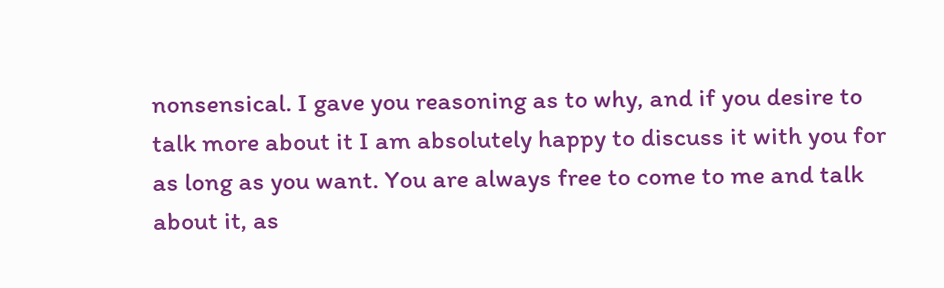nonsensical. I gave you reasoning as to why, and if you desire to talk more about it I am absolutely happy to discuss it with you for as long as you want. You are always free to come to me and talk about it, as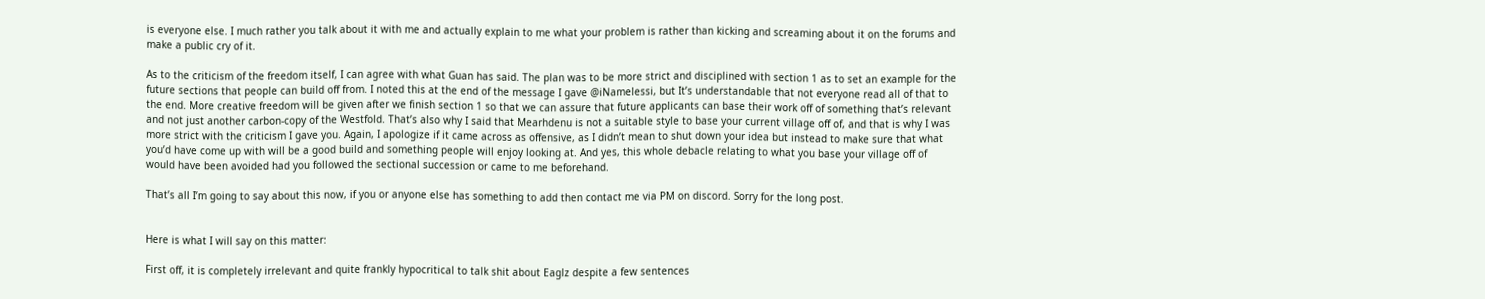is everyone else. I much rather you talk about it with me and actually explain to me what your problem is rather than kicking and screaming about it on the forums and make a public cry of it.

As to the criticism of the freedom itself, I can agree with what Guan has said. The plan was to be more strict and disciplined with section 1 as to set an example for the future sections that people can build off from. I noted this at the end of the message I gave @iNamelessi, but It’s understandable that not everyone read all of that to the end. More creative freedom will be given after we finish section 1 so that we can assure that future applicants can base their work off of something that’s relevant and not just another carbon-copy of the Westfold. That’s also why I said that Mearhdenu is not a suitable style to base your current village off of, and that is why I was more strict with the criticism I gave you. Again, I apologize if it came across as offensive, as I didn’t mean to shut down your idea but instead to make sure that what you’d have come up with will be a good build and something people will enjoy looking at. And yes, this whole debacle relating to what you base your village off of would have been avoided had you followed the sectional succession or came to me beforehand.

That’s all I’m going to say about this now, if you or anyone else has something to add then contact me via PM on discord. Sorry for the long post.


Here is what I will say on this matter:

First off, it is completely irrelevant and quite frankly hypocritical to talk shit about Eaglz despite a few sentences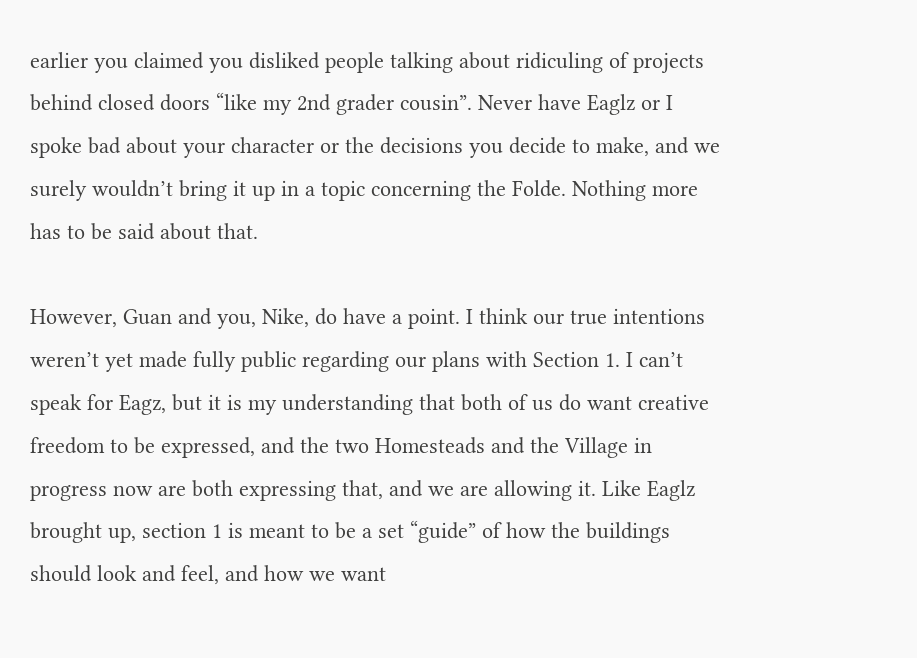earlier you claimed you disliked people talking about ridiculing of projects behind closed doors “like my 2nd grader cousin”. Never have Eaglz or I spoke bad about your character or the decisions you decide to make, and we surely wouldn’t bring it up in a topic concerning the Folde. Nothing more has to be said about that.

However, Guan and you, Nike, do have a point. I think our true intentions weren’t yet made fully public regarding our plans with Section 1. I can’t speak for Eagz, but it is my understanding that both of us do want creative freedom to be expressed, and the two Homesteads and the Village in progress now are both expressing that, and we are allowing it. Like Eaglz brought up, section 1 is meant to be a set “guide” of how the buildings should look and feel, and how we want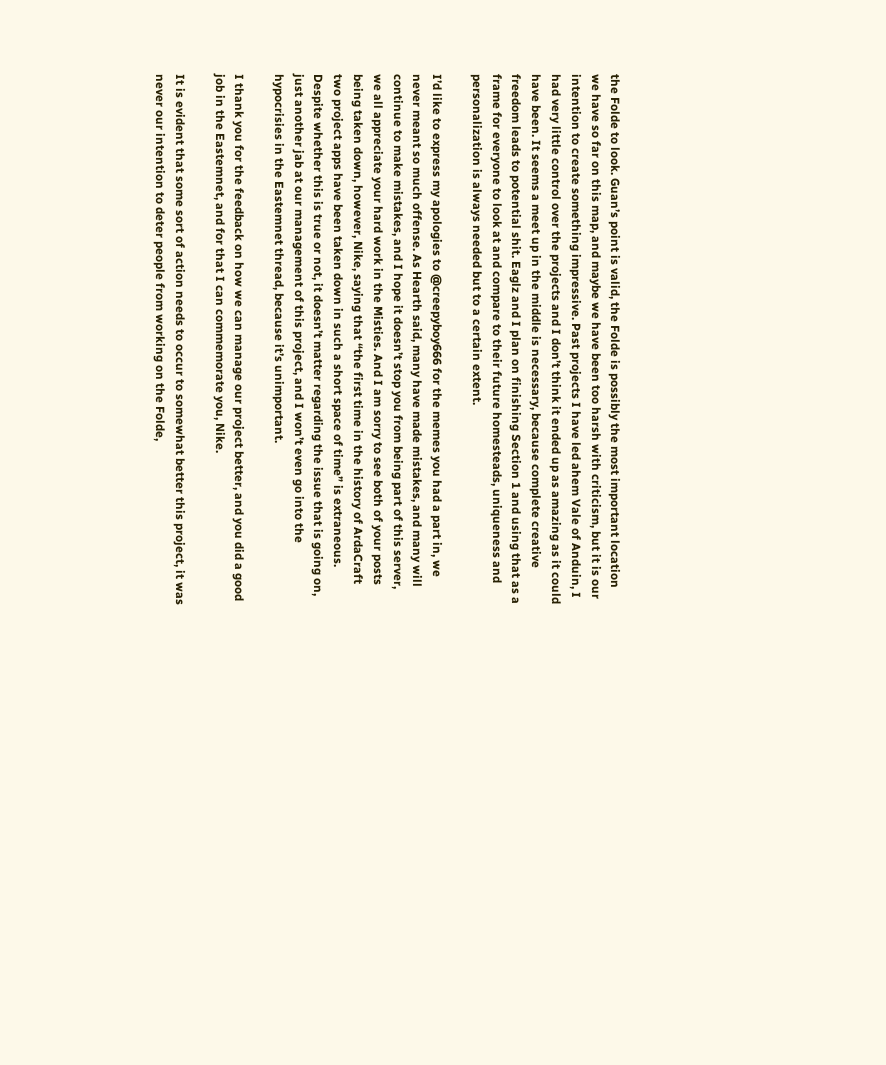the Folde to look. Guan’s point is valid, the Folde is possibly the most important location we have so far on this map, and maybe we have been too harsh with criticism, but it is our intention to create something impressive. Past projects I have led ahem Vale of Anduin, I had very little control over the projects and I don’t think it ended up as amazing as it could have been. It seems a meet up in the middle is necessary, because complete creative freedom leads to potential shit. Eaglz and I plan on finishing Section 1 and using that as a frame for everyone to look at and compare to their future homesteads, uniqueness and personalization is always needed but to a certain extent.

I’d like to express my apologies to @creepyboy666 for the memes you had a part in, we never meant so much offense. As Hearth said, many have made mistakes, and many will continue to make mistakes, and I hope it doesn’t stop you from being part of this server, we all appreciate your hard work in the Misties. And I am sorry to see both of your posts being taken down, however, Nike, saying that “the first time in the history of ArdaCraft two project apps have been taken down in such a short space of time” is extraneous. Despite whether this is true or not, it doesn’t matter regarding the issue that is going on, just another jab at our management of this project, and I won’t even go into the hypocrisies in the Eastemnet thread, because it’s unimportant.

I thank you for the feedback on how we can manage our project better, and you did a good job in the Eastemnet, and for that I can commemorate you, Nike.

It is evident that some sort of action needs to occur to somewhat better this project, it was never our intention to deter people from working on the Folde,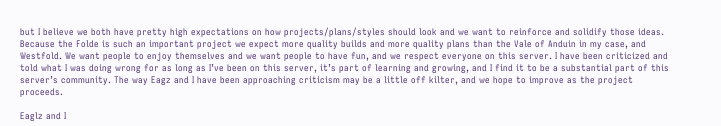but I believe we both have pretty high expectations on how projects/plans/styles should look and we want to reinforce and solidify those ideas. Because the Folde is such an important project we expect more quality builds and more quality plans than the Vale of Anduin in my case, and Westfold. We want people to enjoy themselves and we want people to have fun, and we respect everyone on this server. I have been criticized and told what I was doing wrong for as long as I’ve been on this server, it’s part of learning and growing, and I find it to be a substantial part of this server’s community. The way Eagz and I have been approaching criticism may be a little off kilter, and we hope to improve as the project proceeds.

Eaglz and I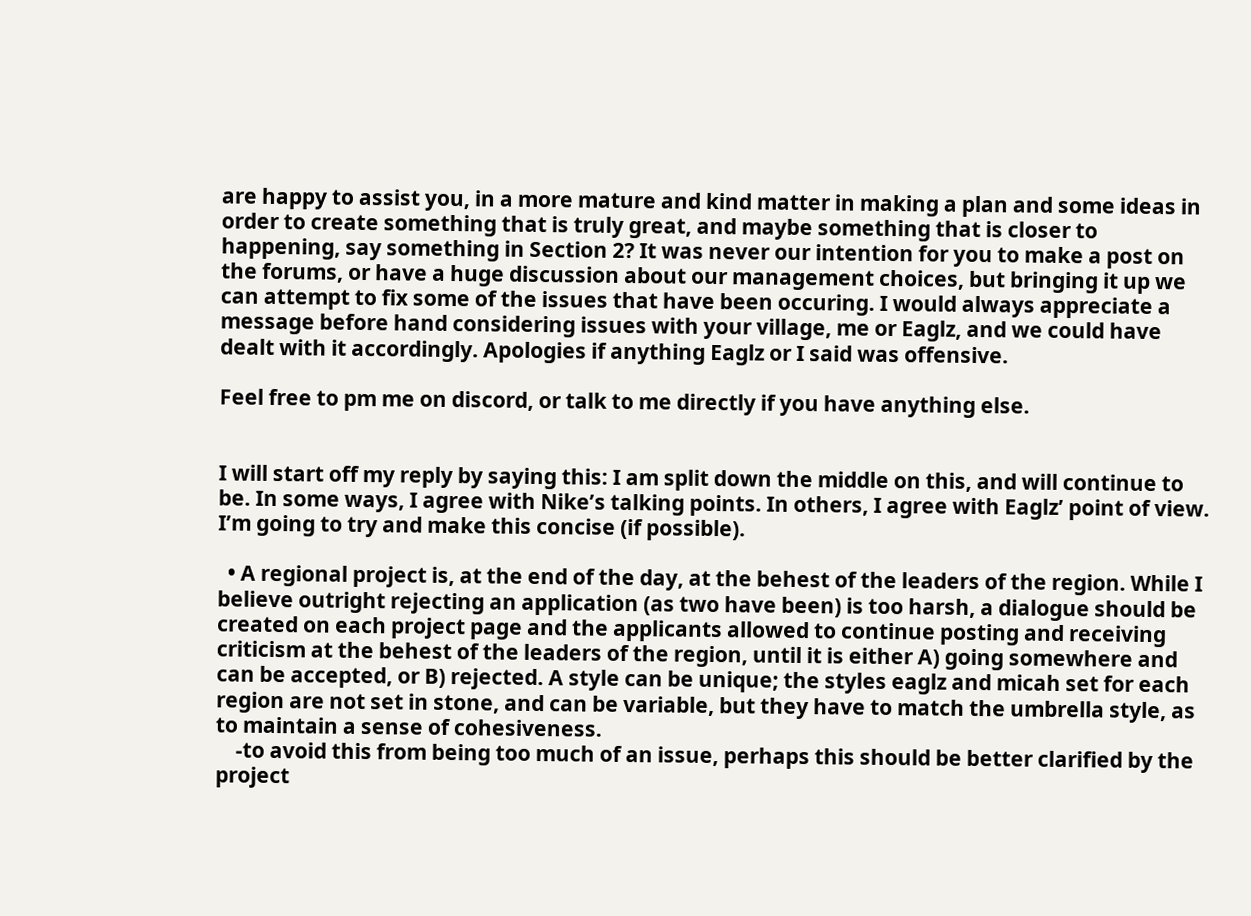are happy to assist you, in a more mature and kind matter in making a plan and some ideas in order to create something that is truly great, and maybe something that is closer to happening, say something in Section 2? It was never our intention for you to make a post on the forums, or have a huge discussion about our management choices, but bringing it up we can attempt to fix some of the issues that have been occuring. I would always appreciate a message before hand considering issues with your village, me or Eaglz, and we could have dealt with it accordingly. Apologies if anything Eaglz or I said was offensive.

Feel free to pm me on discord, or talk to me directly if you have anything else.


I will start off my reply by saying this: I am split down the middle on this, and will continue to be. In some ways, I agree with Nike’s talking points. In others, I agree with Eaglz’ point of view. I’m going to try and make this concise (if possible).

  • A regional project is, at the end of the day, at the behest of the leaders of the region. While I believe outright rejecting an application (as two have been) is too harsh, a dialogue should be created on each project page and the applicants allowed to continue posting and receiving criticism at the behest of the leaders of the region, until it is either A) going somewhere and can be accepted, or B) rejected. A style can be unique; the styles eaglz and micah set for each region are not set in stone, and can be variable, but they have to match the umbrella style, as to maintain a sense of cohesiveness.
    -to avoid this from being too much of an issue, perhaps this should be better clarified by the project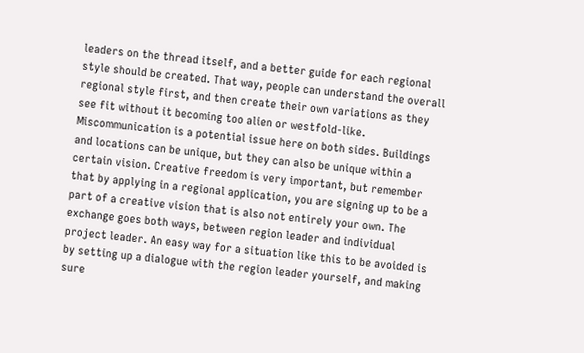leaders on the thread itself, and a better guide for each regional style should be created. That way, people can understand the overall regional style first, and then create their own variations as they see fit without it becoming too alien or westfold-like. Miscommunication is a potential issue here on both sides. Buildings and locations can be unique, but they can also be unique within a certain vision. Creative freedom is very important, but remember that by applying in a regional application, you are signing up to be a part of a creative vision that is also not entirely your own. The exchange goes both ways, between region leader and individual project leader. An easy way for a situation like this to be avoided is by setting up a dialogue with the region leader yourself, and making sure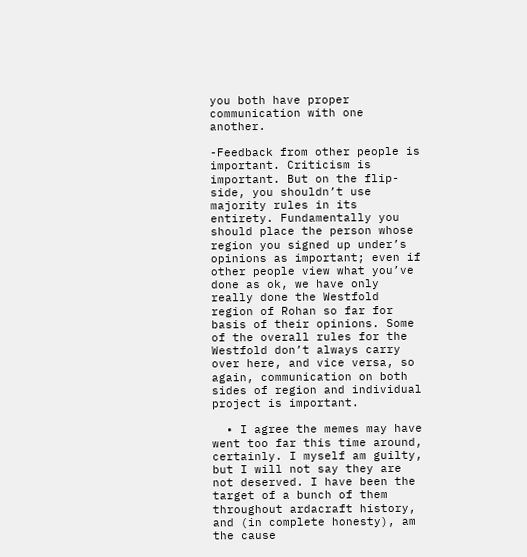you both have proper communication with one another.

-Feedback from other people is important. Criticism is important. But on the flip-side, you shouldn’t use majority rules in its entirety. Fundamentally you should place the person whose region you signed up under’s opinions as important; even if other people view what you’ve done as ok, we have only really done the Westfold region of Rohan so far for basis of their opinions. Some of the overall rules for the Westfold don’t always carry over here, and vice versa, so again, communication on both sides of region and individual project is important.

  • I agree the memes may have went too far this time around, certainly. I myself am guilty, but I will not say they are not deserved. I have been the target of a bunch of them throughout ardacraft history, and (in complete honesty), am the cause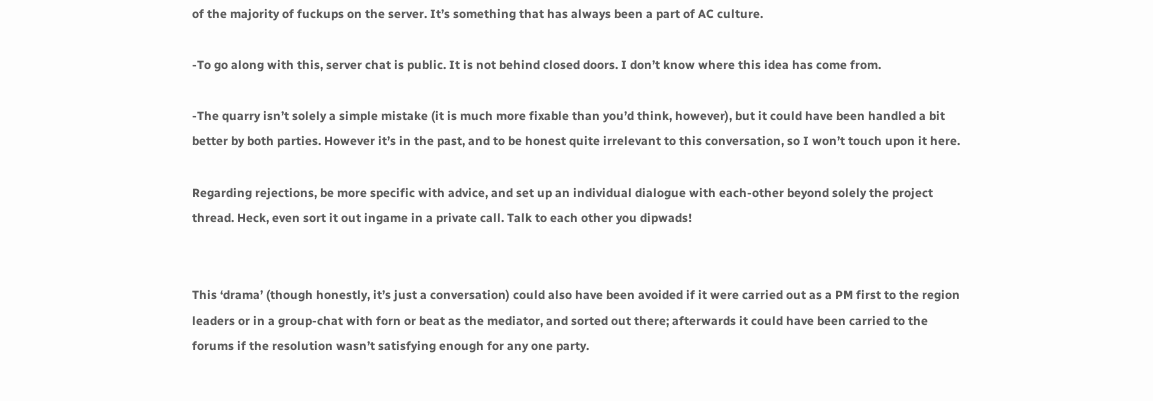of the majority of fuckups on the server. It’s something that has always been a part of AC culture.

-To go along with this, server chat is public. It is not behind closed doors. I don’t know where this idea has come from.

-The quarry isn’t solely a simple mistake (it is much more fixable than you’d think, however), but it could have been handled a bit better by both parties. However it’s in the past, and to be honest quite irrelevant to this conversation, so I won’t touch upon it here.

Regarding rejections, be more specific with advice, and set up an individual dialogue with each-other beyond solely the project thread. Heck, even sort it out ingame in a private call. Talk to each other you dipwads!


This ‘drama’ (though honestly, it’s just a conversation) could also have been avoided if it were carried out as a PM first to the region leaders or in a group-chat with forn or beat as the mediator, and sorted out there; afterwards it could have been carried to the forums if the resolution wasn’t satisfying enough for any one party.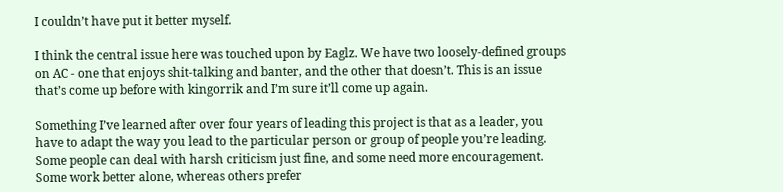I couldn’t have put it better myself.

I think the central issue here was touched upon by Eaglz. We have two loosely-defined groups on AC - one that enjoys shit-talking and banter, and the other that doesn’t. This is an issue that’s come up before with kingorrik and I’m sure it’ll come up again.

Something I’ve learned after over four years of leading this project is that as a leader, you have to adapt the way you lead to the particular person or group of people you’re leading. Some people can deal with harsh criticism just fine, and some need more encouragement. Some work better alone, whereas others prefer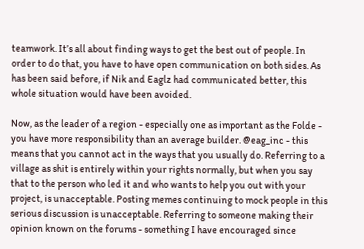teamwork. It’s all about finding ways to get the best out of people. In order to do that, you have to have open communication on both sides. As has been said before, if Nik and Eaglz had communicated better, this whole situation would have been avoided.

Now, as the leader of a region - especially one as important as the Folde - you have more responsibility than an average builder. @eag_inc - this means that you cannot act in the ways that you usually do. Referring to a village as shit is entirely within your rights normally, but when you say that to the person who led it and who wants to help you out with your project, is unacceptable. Posting memes continuing to mock people in this serious discussion is unacceptable. Referring to someone making their opinion known on the forums - something I have encouraged since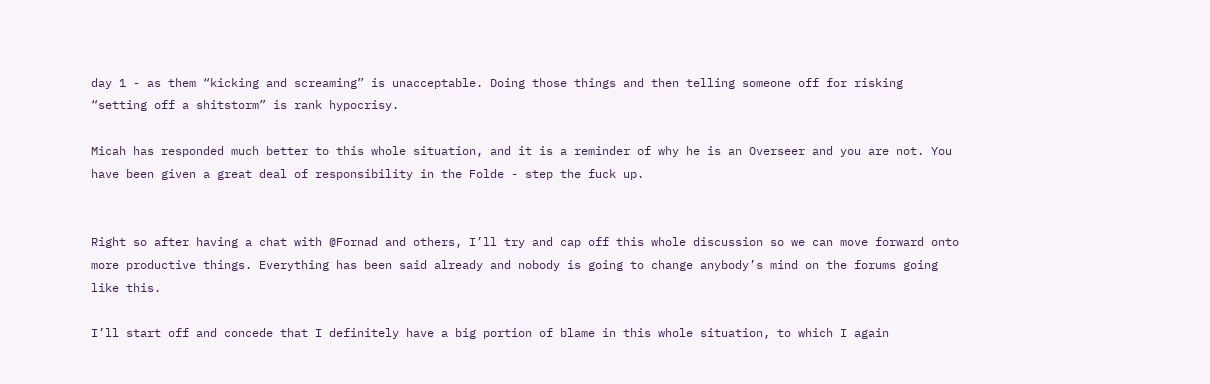day 1 - as them “kicking and screaming” is unacceptable. Doing those things and then telling someone off for risking “setting off a shitstorm” is rank hypocrisy.

Micah has responded much better to this whole situation, and it is a reminder of why he is an Overseer and you are not. You have been given a great deal of responsibility in the Folde - step the fuck up.


Right so after having a chat with @Fornad and others, I’ll try and cap off this whole discussion so we can move forward onto more productive things. Everything has been said already and nobody is going to change anybody’s mind on the forums going like this.

I’ll start off and concede that I definitely have a big portion of blame in this whole situation, to which I again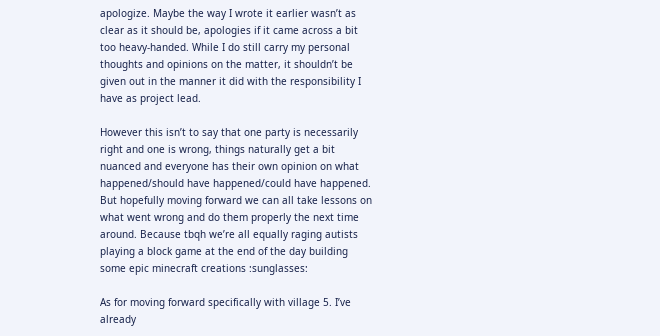apologize. Maybe the way I wrote it earlier wasn’t as clear as it should be, apologies if it came across a bit too heavy-handed. While I do still carry my personal thoughts and opinions on the matter, it shouldn’t be given out in the manner it did with the responsibility I have as project lead.

However this isn’t to say that one party is necessarily right and one is wrong, things naturally get a bit nuanced and everyone has their own opinion on what happened/should have happened/could have happened. But hopefully moving forward we can all take lessons on what went wrong and do them properly the next time around. Because tbqh we’re all equally raging autists playing a block game at the end of the day building some epic minecraft creations :sunglasses:

As for moving forward specifically with village 5. I’ve already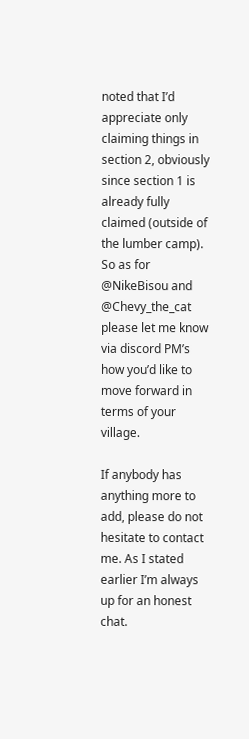noted that I’d appreciate only claiming things in section 2, obviously since section 1 is already fully claimed (outside of the lumber camp). So as for @NikeBisou and @Chevy_the_cat please let me know via discord PM’s how you’d like to move forward in terms of your village.

If anybody has anything more to add, please do not hesitate to contact me. As I stated earlier I’m always up for an honest chat.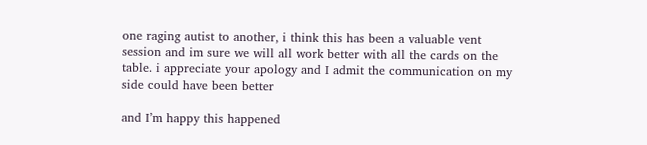one raging autist to another, i think this has been a valuable vent session and im sure we will all work better with all the cards on the table. i appreciate your apology and I admit the communication on my side could have been better

and I’m happy this happened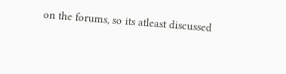on the forums, so its atleast discussed